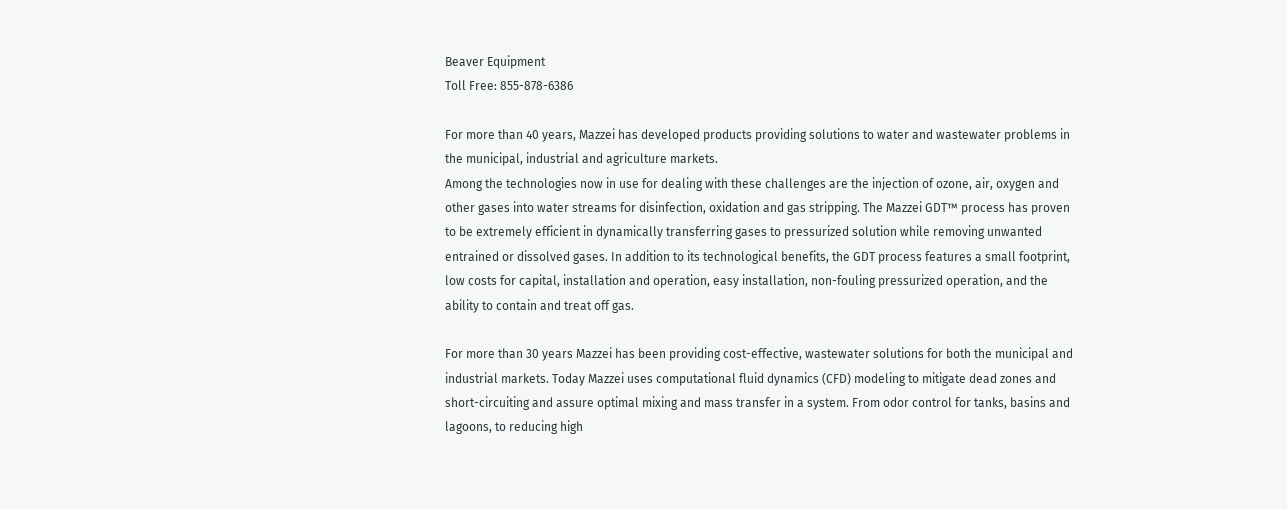Beaver Equipment
Toll Free: 855-878-6386

For more than 40 years, Mazzei has developed products providing solutions to water and wastewater problems in the municipal, industrial and agriculture markets.
Among the technologies now in use for dealing with these challenges are the injection of ozone, air, oxygen and other gases into water streams for disinfection, oxidation and gas stripping. The Mazzei GDT™ process has proven to be extremely efficient in dynamically transferring gases to pressurized solution while removing unwanted entrained or dissolved gases. In addition to its technological benefits, the GDT process features a small footprint, low costs for capital, installation and operation, easy installation, non-fouling pressurized operation, and the ability to contain and treat off gas.

For more than 30 years Mazzei has been providing cost-effective, wastewater solutions for both the municipal and industrial markets. Today Mazzei uses computational fluid dynamics (CFD) modeling to mitigate dead zones and short-circuiting and assure optimal mixing and mass transfer in a system. From odor control for tanks, basins and lagoons, to reducing high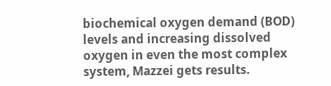biochemical oxygen demand (BOD) levels and increasing dissolved oxygen in even the most complex system, Mazzei gets results.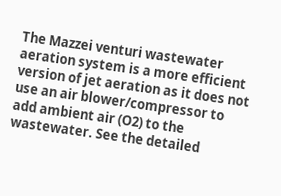The Mazzei venturi wastewater aeration system is a more efficient version of jet aeration as it does not use an air blower/compressor to add ambient air (O2) to the wastewater. See the detailed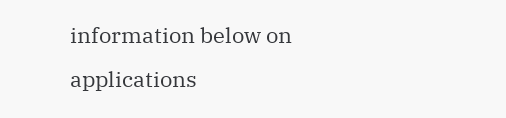information below on applications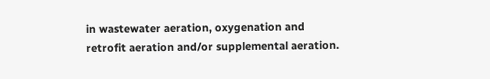in wastewater aeration, oxygenation and retrofit aeration and/or supplemental aeration.